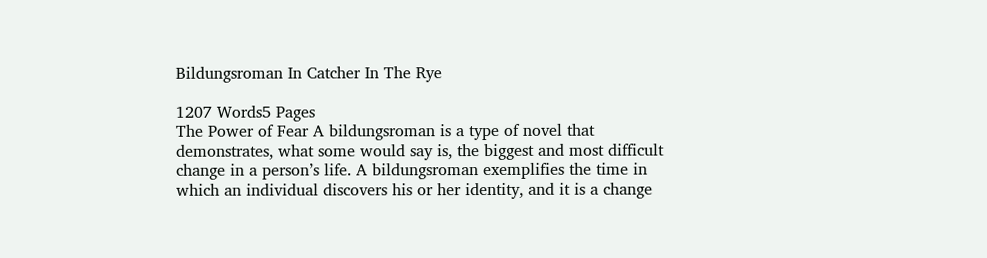Bildungsroman In Catcher In The Rye

1207 Words5 Pages
The Power of Fear A bildungsroman is a type of novel that demonstrates, what some would say is, the biggest and most difficult change in a person’s life. A bildungsroman exemplifies the time in which an individual discovers his or her identity, and it is a change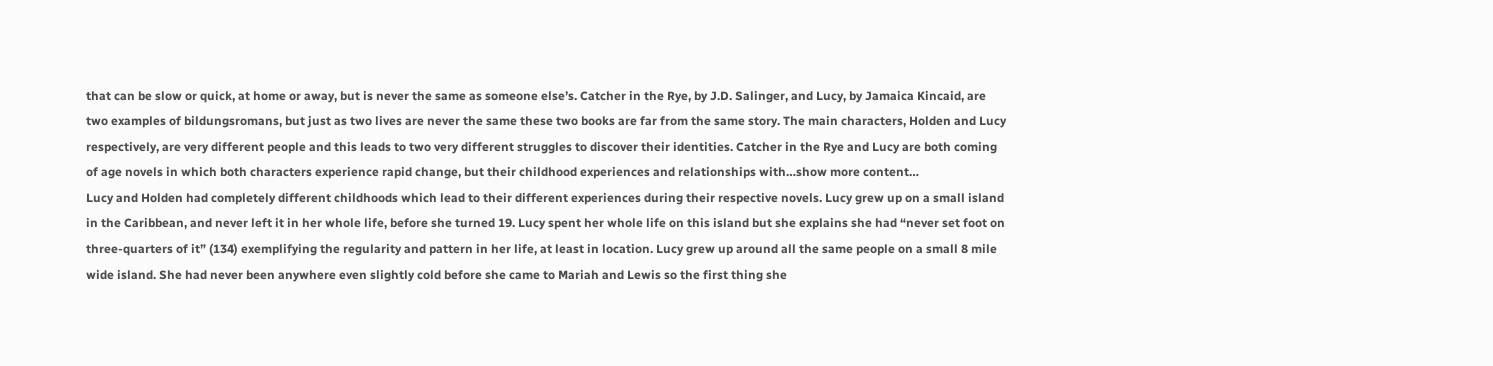that can be slow or quick, at home or away, but is never the same as someone else’s. Catcher in the Rye, by J.D. Salinger, and Lucy, by Jamaica Kincaid, are two examples of bildungsromans, but just as two lives are never the same these two books are far from the same story. The main characters, Holden and Lucy respectively, are very different people and this leads to two very different struggles to discover their identities. Catcher in the Rye and Lucy are both coming of age novels in which both characters experience rapid change, but their childhood experiences and relationships with…show more content…
Lucy and Holden had completely different childhoods which lead to their different experiences during their respective novels. Lucy grew up on a small island in the Caribbean, and never left it in her whole life, before she turned 19. Lucy spent her whole life on this island but she explains she had “never set foot on three-quarters of it” (134) exemplifying the regularity and pattern in her life, at least in location. Lucy grew up around all the same people on a small 8 mile wide island. She had never been anywhere even slightly cold before she came to Mariah and Lewis so the first thing she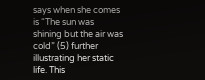says when she comes is “The sun was shining but the air was cold” (5) further illustrating her static life. This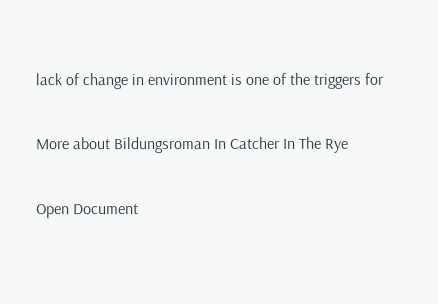lack of change in environment is one of the triggers for

More about Bildungsroman In Catcher In The Rye

Open Document